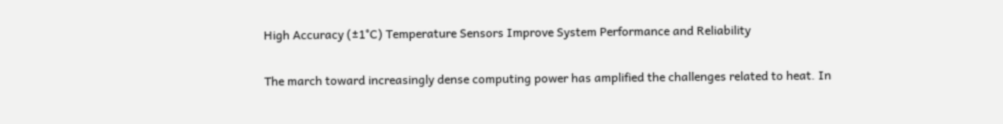High Accuracy (±1°C) Temperature Sensors Improve System Performance and Reliability

The march toward increasingly dense computing power has amplified the challenges related to heat. In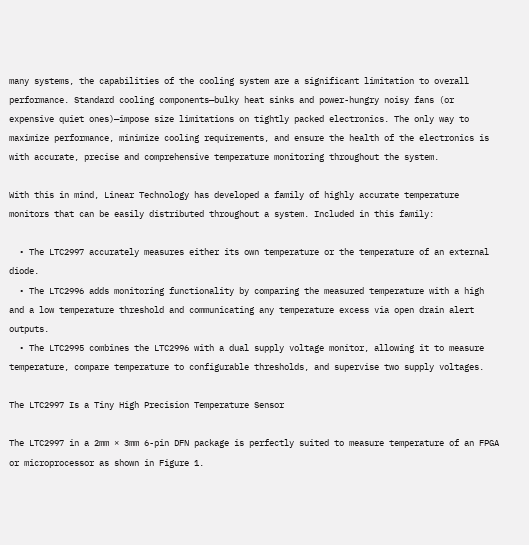many systems, the capabilities of the cooling system are a significant limitation to overall performance. Standard cooling components—bulky heat sinks and power-hungry noisy fans (or expensive quiet ones)—impose size limitations on tightly packed electronics. The only way to maximize performance, minimize cooling requirements, and ensure the health of the electronics is with accurate, precise and comprehensive temperature monitoring throughout the system.

With this in mind, Linear Technology has developed a family of highly accurate temperature monitors that can be easily distributed throughout a system. Included in this family:

  • The LTC2997 accurately measures either its own temperature or the temperature of an external diode.
  • The LTC2996 adds monitoring functionality by comparing the measured temperature with a high and a low temperature threshold and communicating any temperature excess via open drain alert outputs.
  • The LTC2995 combines the LTC2996 with a dual supply voltage monitor, allowing it to measure temperature, compare temperature to configurable thresholds, and supervise two supply voltages.

The LTC2997 Is a Tiny High Precision Temperature Sensor

The LTC2997 in a 2mm × 3mm 6-pin DFN package is perfectly suited to measure temperature of an FPGA or microprocessor as shown in Figure 1.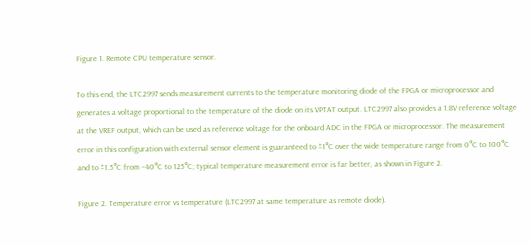Figure 1. Remote CPU temperature sensor.

To this end, the LTC2997 sends measurement currents to the temperature monitoring diode of the FPGA or microprocessor and generates a voltage proportional to the temperature of the diode on its VPTAT output. LTC2997 also provides a 1.8V reference voltage at the VREF output, which can be used as reference voltage for the onboard ADC in the FPGA or microprocessor. The measurement error in this configuration with external sensor element is guaranteed to ±1°C over the wide temperature range from 0°C to 100°C and to ±1.5°C from –40°C to 125°C; typical temperature measurement error is far better, as shown in Figure 2.

Figure 2. Temperature error vs temperature (LTC2997 at same temperature as remote diode).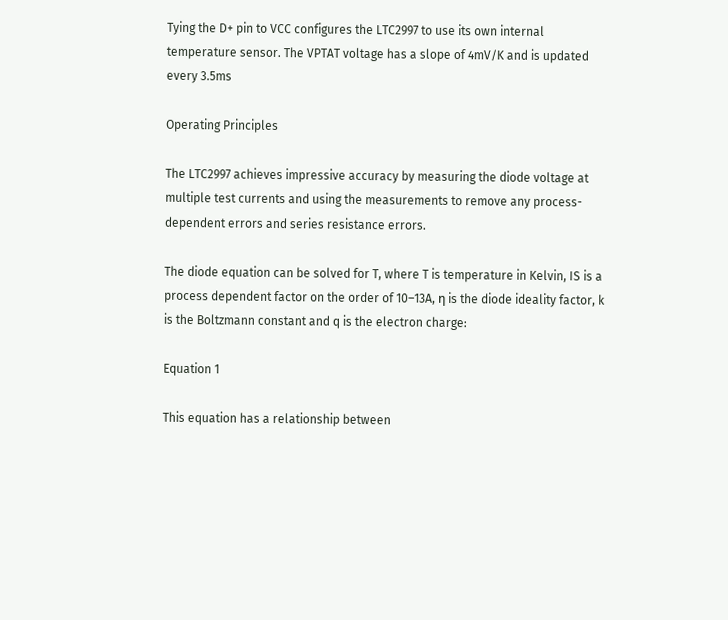Tying the D+ pin to VCC configures the LTC2997 to use its own internal temperature sensor. The VPTAT voltage has a slope of 4mV/K and is updated every 3.5ms

Operating Principles

The LTC2997 achieves impressive accuracy by measuring the diode voltage at multiple test currents and using the measurements to remove any process-dependent errors and series resistance errors.

The diode equation can be solved for T, where T is temperature in Kelvin, IS is a process dependent factor on the order of 10–13A, η is the diode ideality factor, k is the Boltzmann constant and q is the electron charge:

Equation 1

This equation has a relationship between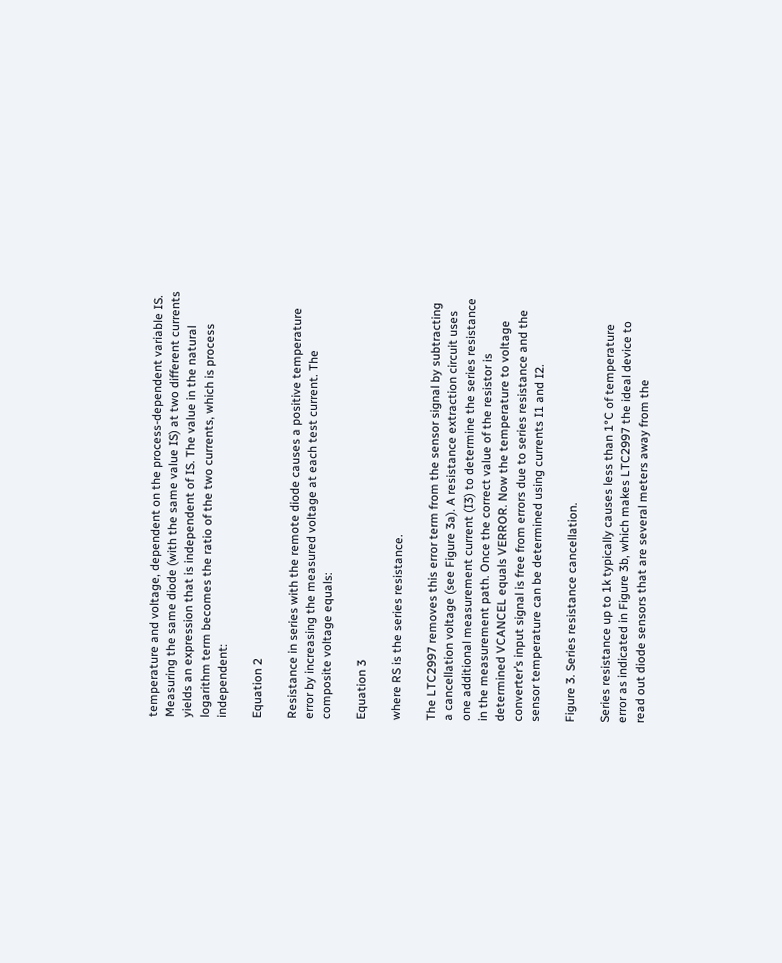temperature and voltage, dependent on the process-dependent variable IS. Measuring the same diode (with the same value IS) at two different currents yields an expression that is independent of IS. The value in the natural logarithm term becomes the ratio of the two currents, which is process independent:

Equation 2

Resistance in series with the remote diode causes a positive temperature error by increasing the measured voltage at each test current. The composite voltage equals:

Equation 3

where RS is the series resistance.

The LTC2997 removes this error term from the sensor signal by subtracting a cancellation voltage (see Figure 3a). A resistance extraction circuit uses one additional measurement current (I3) to determine the series resistance in the measurement path. Once the correct value of the resistor is determined VCANCEL equals VERROR. Now the temperature to voltage converter’s input signal is free from errors due to series resistance and the sensor temperature can be determined using currents I1 and I2.

Figure 3. Series resistance cancellation.

Series resistance up to 1k typically causes less than 1°C of temperature error as indicated in Figure 3b, which makes LTC2997 the ideal device to read out diode sensors that are several meters away from the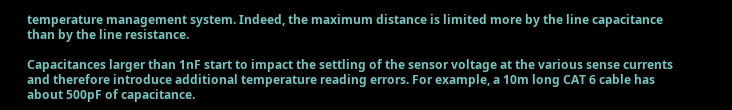temperature management system. Indeed, the maximum distance is limited more by the line capacitance than by the line resistance.

Capacitances larger than 1nF start to impact the settling of the sensor voltage at the various sense currents and therefore introduce additional temperature reading errors. For example, a 10m long CAT 6 cable has about 500pF of capacitance.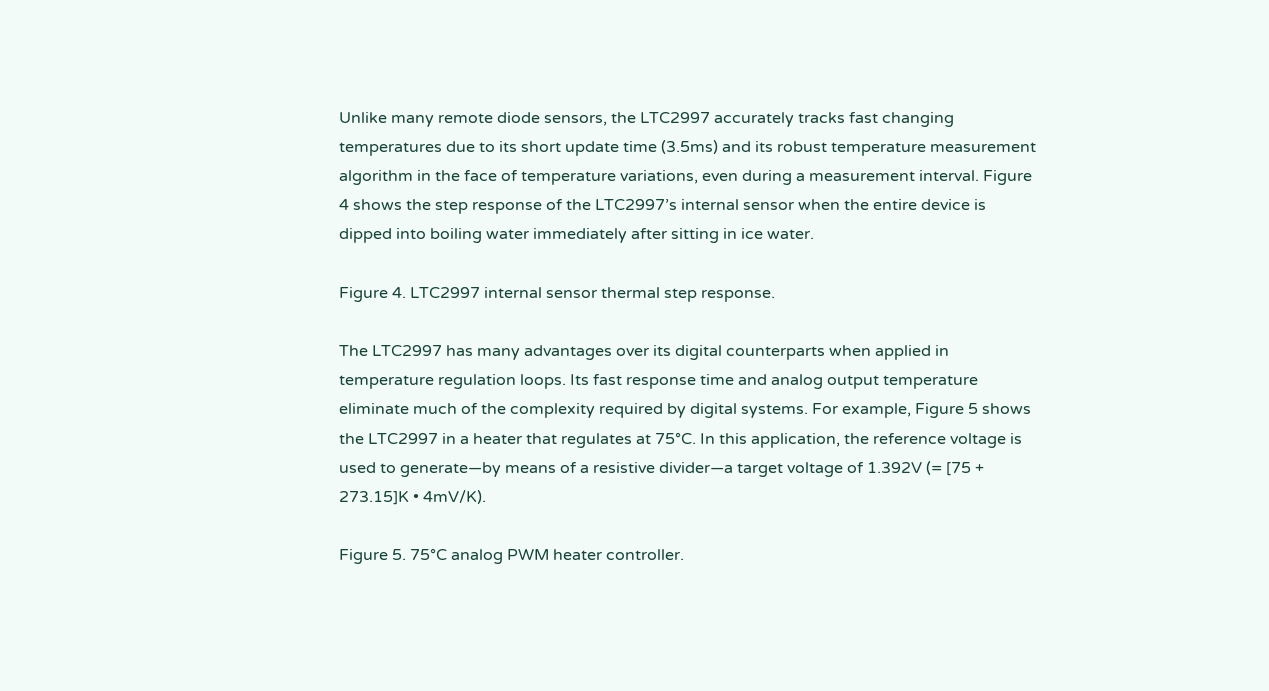Unlike many remote diode sensors, the LTC2997 accurately tracks fast changing temperatures due to its short update time (3.5ms) and its robust temperature measurement algorithm in the face of temperature variations, even during a measurement interval. Figure 4 shows the step response of the LTC2997’s internal sensor when the entire device is dipped into boiling water immediately after sitting in ice water.

Figure 4. LTC2997 internal sensor thermal step response.

The LTC2997 has many advantages over its digital counterparts when applied in temperature regulation loops. Its fast response time and analog output temperature eliminate much of the complexity required by digital systems. For example, Figure 5 shows the LTC2997 in a heater that regulates at 75°C. In this application, the reference voltage is used to generate—by means of a resistive divider—a target voltage of 1.392V (= [75 + 273.15]K • 4mV/K).

Figure 5. 75°C analog PWM heater controller.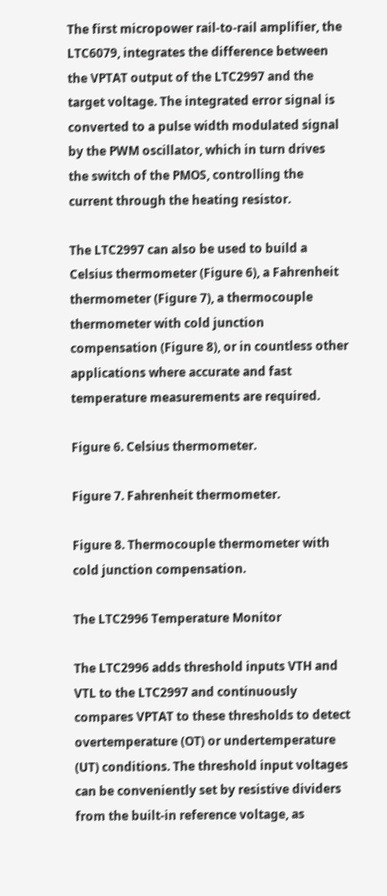The first micropower rail-to-rail amplifier, the LTC6079, integrates the difference between the VPTAT output of the LTC2997 and the target voltage. The integrated error signal is converted to a pulse width modulated signal by the PWM oscillator, which in turn drives the switch of the PMOS, controlling the current through the heating resistor.

The LTC2997 can also be used to build a Celsius thermometer (Figure 6), a Fahrenheit thermometer (Figure 7), a thermocouple thermometer with cold junction compensation (Figure 8), or in countless other applications where accurate and fast temperature measurements are required.

Figure 6. Celsius thermometer.

Figure 7. Fahrenheit thermometer.

Figure 8. Thermocouple thermometer with cold junction compensation.

The LTC2996 Temperature Monitor

The LTC2996 adds threshold inputs VTH and VTL to the LTC2997 and continuously compares VPTAT to these thresholds to detect overtemperature (OT) or undertemperature (UT) conditions. The threshold input voltages can be conveniently set by resistive dividers from the built-in reference voltage, as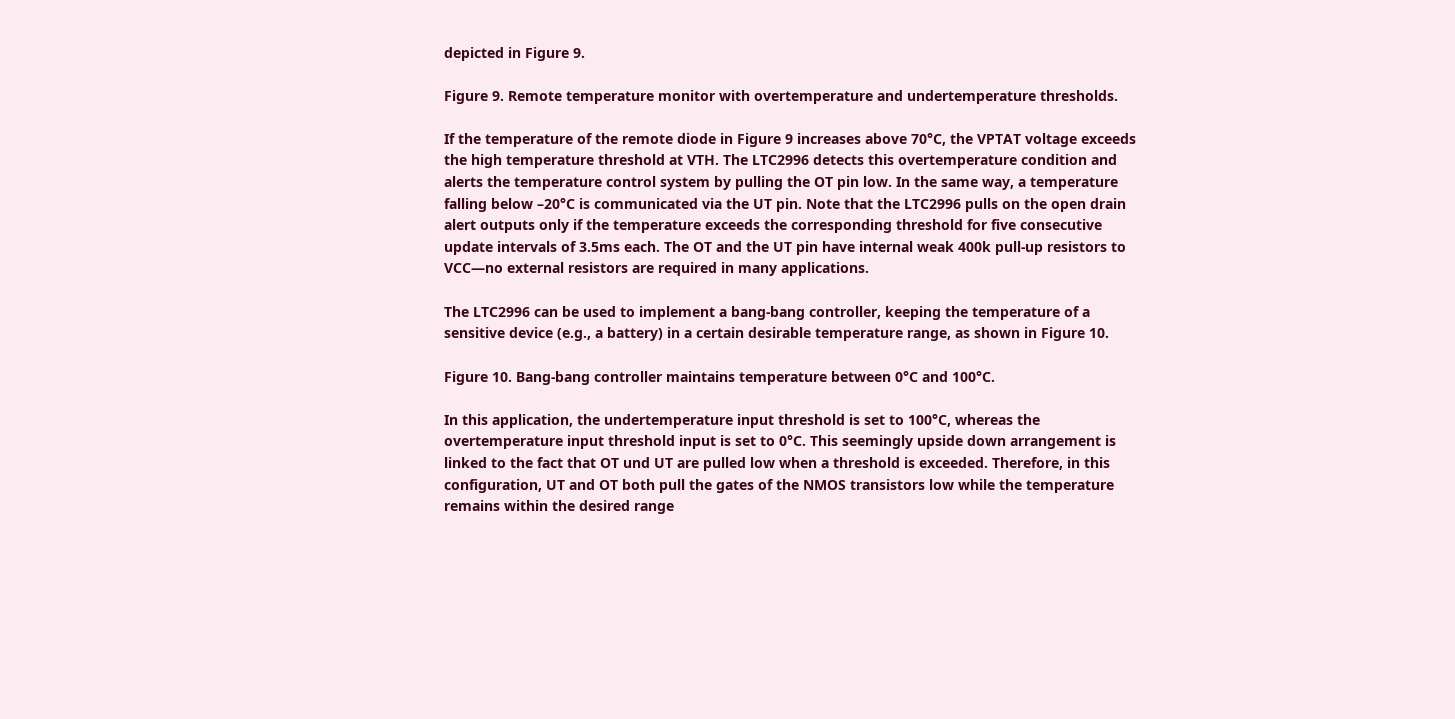depicted in Figure 9.

Figure 9. Remote temperature monitor with overtemperature and undertemperature thresholds.

If the temperature of the remote diode in Figure 9 increases above 70°C, the VPTAT voltage exceeds the high temperature threshold at VTH. The LTC2996 detects this overtemperature condition and alerts the temperature control system by pulling the OT pin low. In the same way, a temperature falling below –20°C is communicated via the UT pin. Note that the LTC2996 pulls on the open drain alert outputs only if the temperature exceeds the corresponding threshold for five consecutive update intervals of 3.5ms each. The OT and the UT pin have internal weak 400k pull-up resistors to VCC—no external resistors are required in many applications.

The LTC2996 can be used to implement a bang-bang controller, keeping the temperature of a sensitive device (e.g., a battery) in a certain desirable temperature range, as shown in Figure 10.

Figure 10. Bang-bang controller maintains temperature between 0°C and 100°C.

In this application, the undertemperature input threshold is set to 100°C, whereas the overtemperature input threshold input is set to 0°C. This seemingly upside down arrangement is linked to the fact that OT und UT are pulled low when a threshold is exceeded. Therefore, in this configuration, UT and OT both pull the gates of the NMOS transistors low while the temperature remains within the desired range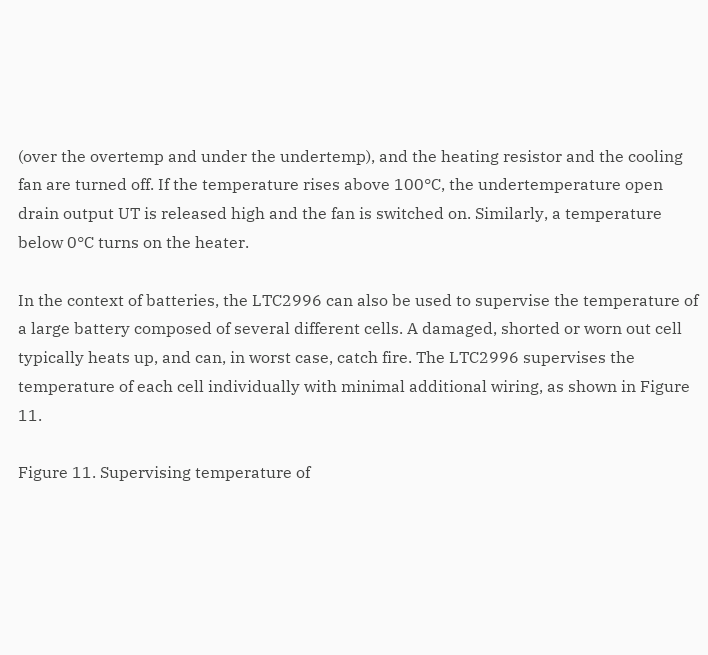(over the overtemp and under the undertemp), and the heating resistor and the cooling fan are turned off. If the temperature rises above 100°C, the undertemperature open drain output UT is released high and the fan is switched on. Similarly, a temperature below 0°C turns on the heater.

In the context of batteries, the LTC2996 can also be used to supervise the temperature of a large battery composed of several different cells. A damaged, shorted or worn out cell typically heats up, and can, in worst case, catch fire. The LTC2996 supervises the temperature of each cell individually with minimal additional wiring, as shown in Figure 11.

Figure 11. Supervising temperature of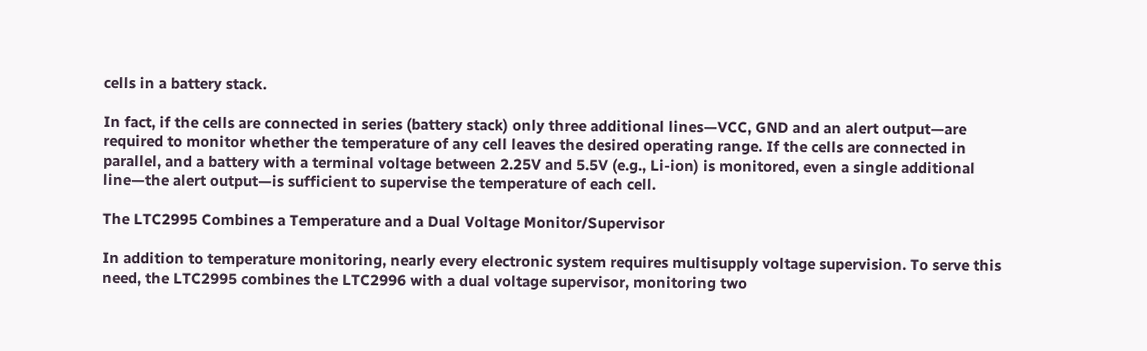cells in a battery stack.

In fact, if the cells are connected in series (battery stack) only three additional lines—VCC, GND and an alert output—are required to monitor whether the temperature of any cell leaves the desired operating range. If the cells are connected in parallel, and a battery with a terminal voltage between 2.25V and 5.5V (e.g., Li-ion) is monitored, even a single additional line—the alert output—is sufficient to supervise the temperature of each cell.

The LTC2995 Combines a Temperature and a Dual Voltage Monitor/Supervisor

In addition to temperature monitoring, nearly every electronic system requires multisupply voltage supervision. To serve this need, the LTC2995 combines the LTC2996 with a dual voltage supervisor, monitoring two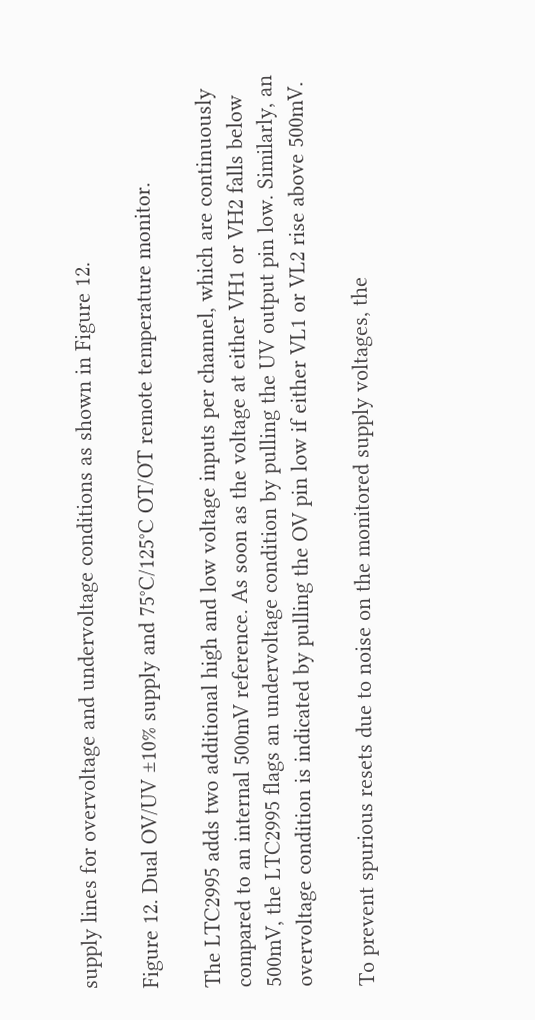supply lines for overvoltage and undervoltage conditions as shown in Figure 12.

Figure 12. Dual OV/UV ±10% supply and 75°C/125°C OT/OT remote temperature monitor.

The LTC2995 adds two additional high and low voltage inputs per channel, which are continuously compared to an internal 500mV reference. As soon as the voltage at either VH1 or VH2 falls below 500mV, the LTC2995 flags an undervoltage condition by pulling the UV output pin low. Similarly, an overvoltage condition is indicated by pulling the OV pin low if either VL1 or VL2 rise above 500mV.

To prevent spurious resets due to noise on the monitored supply voltages, the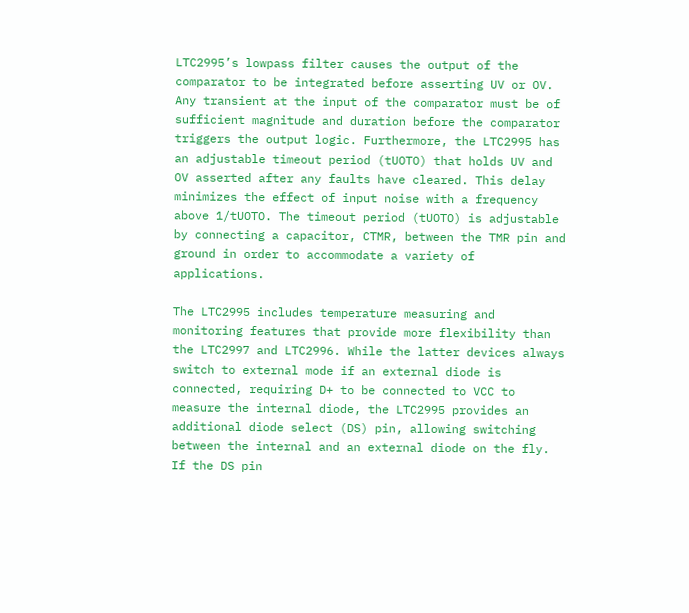LTC2995’s lowpass filter causes the output of the comparator to be integrated before asserting UV or OV. Any transient at the input of the comparator must be of sufficient magnitude and duration before the comparator triggers the output logic. Furthermore, the LTC2995 has an adjustable timeout period (tUOTO) that holds UV and OV asserted after any faults have cleared. This delay minimizes the effect of input noise with a frequency above 1/tUOTO. The timeout period (tUOTO) is adjustable by connecting a capacitor, CTMR, between the TMR pin and ground in order to accommodate a variety of applications.

The LTC2995 includes temperature measuring and monitoring features that provide more flexibility than the LTC2997 and LTC2996. While the latter devices always switch to external mode if an external diode is connected, requiring D+ to be connected to VCC to measure the internal diode, the LTC2995 provides an additional diode select (DS) pin, allowing switching between the internal and an external diode on the fly. If the DS pin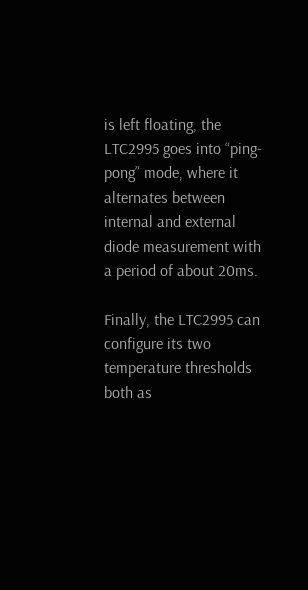is left floating, the LTC2995 goes into “ping-pong” mode, where it alternates between internal and external diode measurement with a period of about 20ms.

Finally, the LTC2995 can configure its two temperature thresholds both as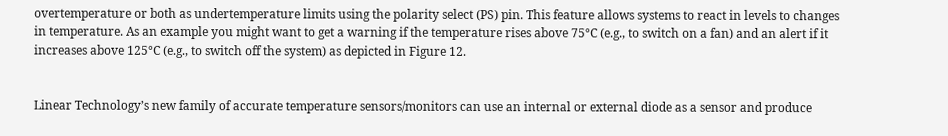overtemperature or both as undertemperature limits using the polarity select (PS) pin. This feature allows systems to react in levels to changes in temperature. As an example you might want to get a warning if the temperature rises above 75°C (e.g., to switch on a fan) and an alert if it increases above 125°C (e.g., to switch off the system) as depicted in Figure 12.


Linear Technology’s new family of accurate temperature sensors/monitors can use an internal or external diode as a sensor and produce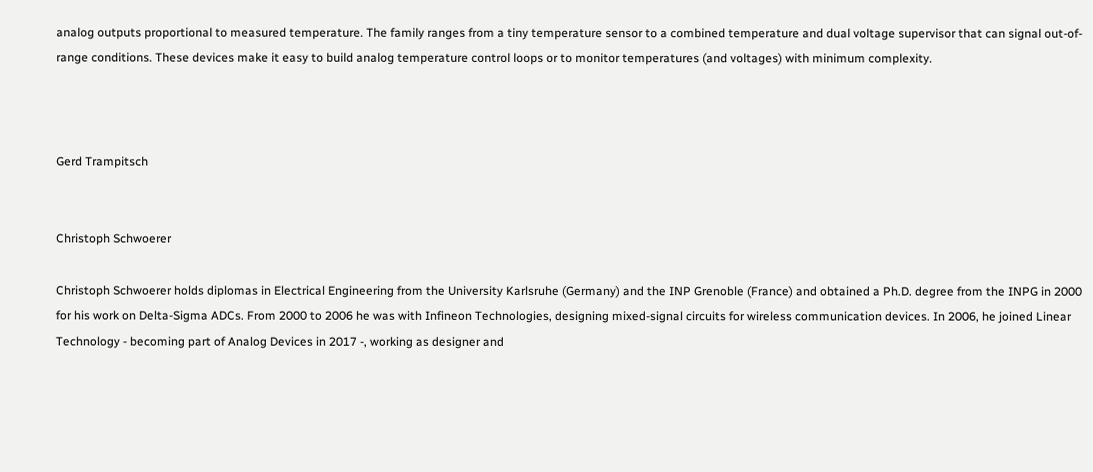analog outputs proportional to measured temperature. The family ranges from a tiny temperature sensor to a combined temperature and dual voltage supervisor that can signal out-of-range conditions. These devices make it easy to build analog temperature control loops or to monitor temperatures (and voltages) with minimum complexity.



Gerd Trampitsch


Christoph Schwoerer

Christoph Schwoerer holds diplomas in Electrical Engineering from the University Karlsruhe (Germany) and the INP Grenoble (France) and obtained a Ph.D. degree from the INPG in 2000 for his work on Delta-Sigma ADCs. From 2000 to 2006 he was with Infineon Technologies, designing mixed-signal circuits for wireless communication devices. In 2006, he joined Linear Technology - becoming part of Analog Devices in 2017 -, working as designer and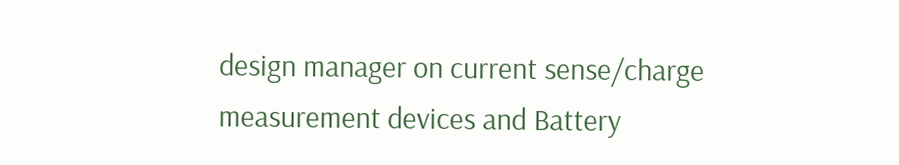design manager on current sense/charge measurement devices and Battery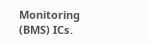Monitoring (BMS) ICs.